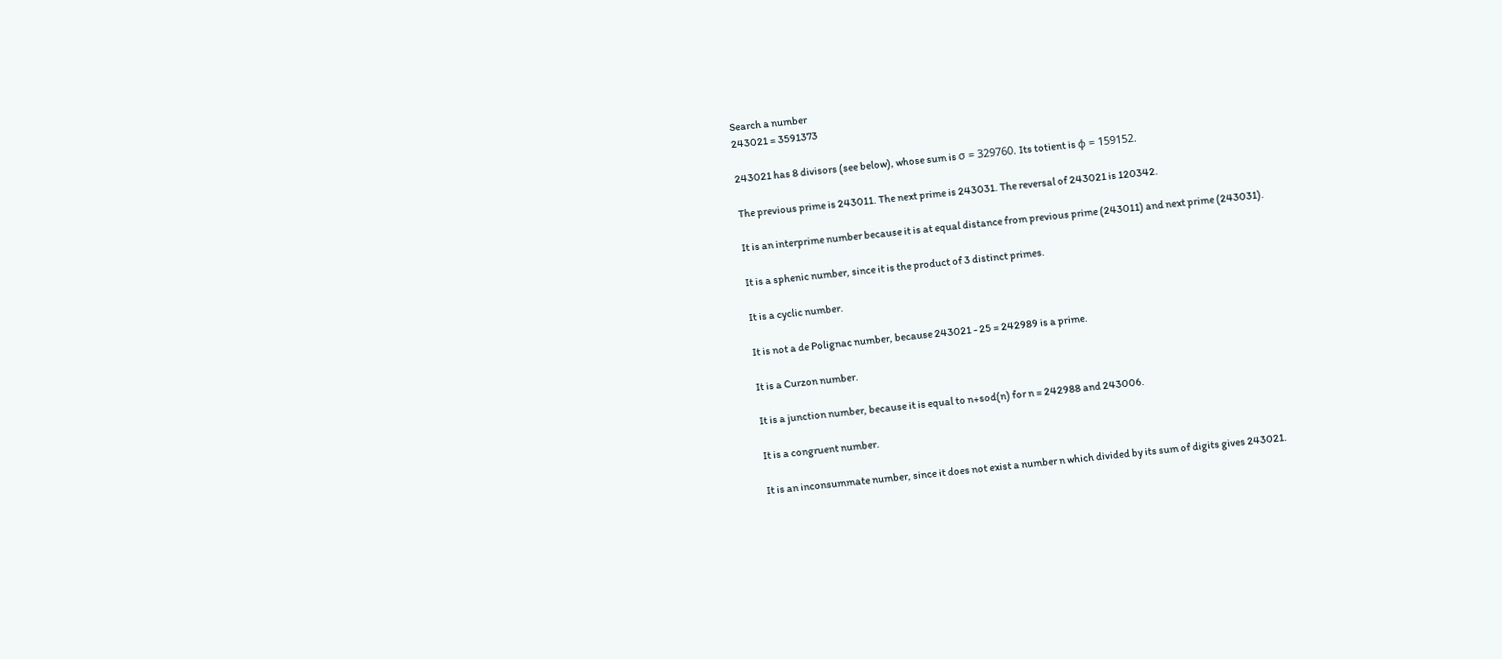Search a number
243021 = 3591373

243021 has 8 divisors (see below), whose sum is σ = 329760. Its totient is φ = 159152.

The previous prime is 243011. The next prime is 243031. The reversal of 243021 is 120342.

It is an interprime number because it is at equal distance from previous prime (243011) and next prime (243031).

It is a sphenic number, since it is the product of 3 distinct primes.

It is a cyclic number.

It is not a de Polignac number, because 243021 - 25 = 242989 is a prime.

It is a Curzon number.

It is a junction number, because it is equal to n+sod(n) for n = 242988 and 243006.

It is a congruent number.

It is an inconsummate number, since it does not exist a number n which divided by its sum of digits gives 243021.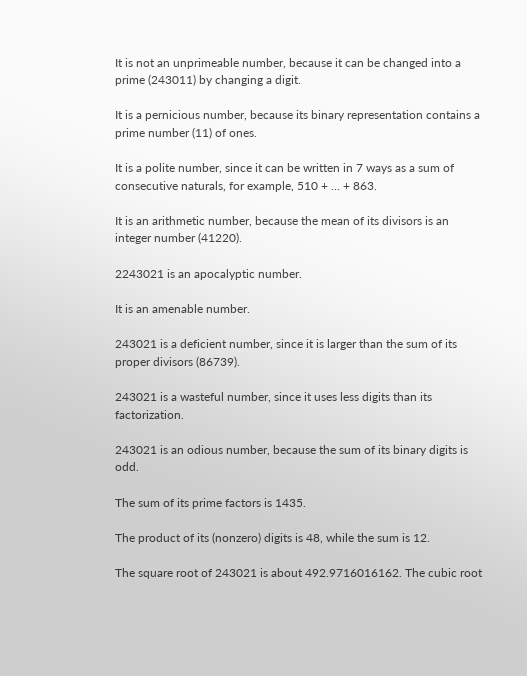It is not an unprimeable number, because it can be changed into a prime (243011) by changing a digit.

It is a pernicious number, because its binary representation contains a prime number (11) of ones.

It is a polite number, since it can be written in 7 ways as a sum of consecutive naturals, for example, 510 + ... + 863.

It is an arithmetic number, because the mean of its divisors is an integer number (41220).

2243021 is an apocalyptic number.

It is an amenable number.

243021 is a deficient number, since it is larger than the sum of its proper divisors (86739).

243021 is a wasteful number, since it uses less digits than its factorization.

243021 is an odious number, because the sum of its binary digits is odd.

The sum of its prime factors is 1435.

The product of its (nonzero) digits is 48, while the sum is 12.

The square root of 243021 is about 492.9716016162. The cubic root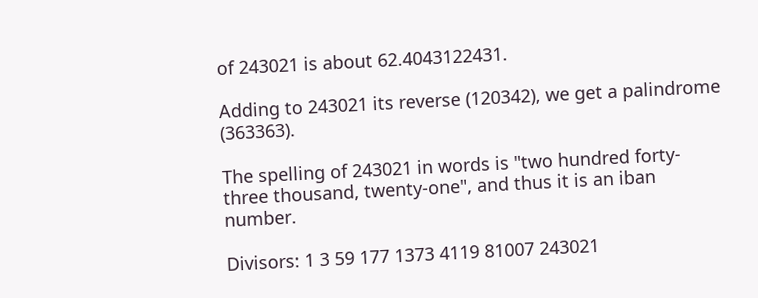of 243021 is about 62.4043122431.

Adding to 243021 its reverse (120342), we get a palindrome (363363).

The spelling of 243021 in words is "two hundred forty-three thousand, twenty-one", and thus it is an iban number.

Divisors: 1 3 59 177 1373 4119 81007 243021